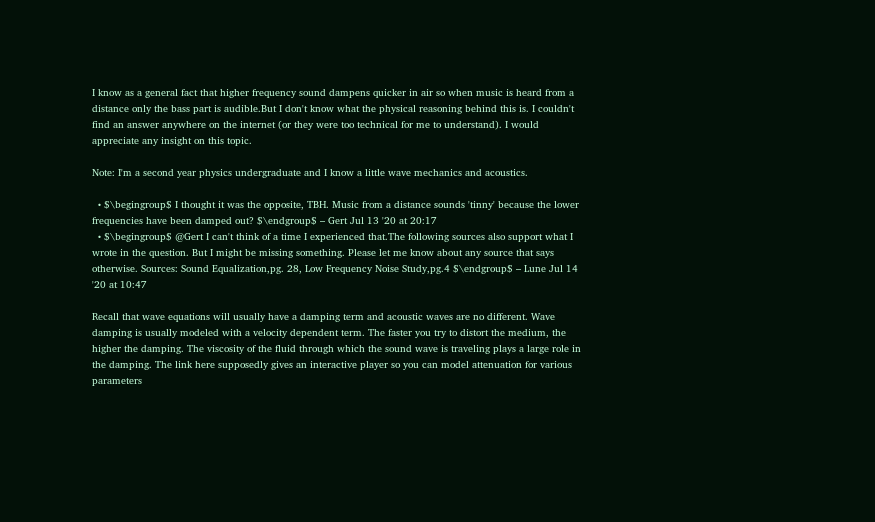I know as a general fact that higher frequency sound dampens quicker in air so when music is heard from a distance only the bass part is audible.But I don't know what the physical reasoning behind this is. I couldn't find an answer anywhere on the internet (or they were too technical for me to understand). I would appreciate any insight on this topic.

Note: I'm a second year physics undergraduate and I know a little wave mechanics and acoustics.

  • $\begingroup$ I thought it was the opposite, TBH. Music from a distance sounds 'tinny' because the lower frequencies have been damped out? $\endgroup$ – Gert Jul 13 '20 at 20:17
  • $\begingroup$ @Gert I can't think of a time I experienced that.The following sources also support what I wrote in the question. But I might be missing something. Please let me know about any source that says otherwise. Sources: Sound Equalization,pg. 28, Low Frequency Noise Study,pg.4 $\endgroup$ – Lune Jul 14 '20 at 10:47

Recall that wave equations will usually have a damping term and acoustic waves are no different. Wave damping is usually modeled with a velocity dependent term. The faster you try to distort the medium, the higher the damping. The viscosity of the fluid through which the sound wave is traveling plays a large role in the damping. The link here supposedly gives an interactive player so you can model attenuation for various parameters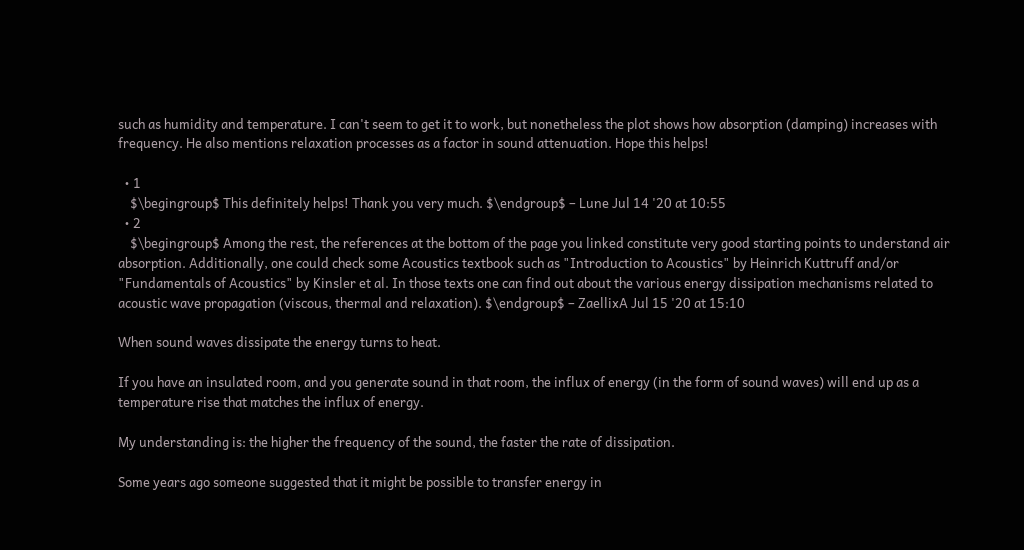such as humidity and temperature. I can't seem to get it to work, but nonetheless the plot shows how absorption (damping) increases with frequency. He also mentions relaxation processes as a factor in sound attenuation. Hope this helps!

  • 1
    $\begingroup$ This definitely helps! Thank you very much. $\endgroup$ – Lune Jul 14 '20 at 10:55
  • 2
    $\begingroup$ Among the rest, the references at the bottom of the page you linked constitute very good starting points to understand air absorption. Additionally, one could check some Acoustics textbook such as "Introduction to Acoustics" by Heinrich Kuttruff and/or "Fundamentals of Acoustics" by Kinsler et al. In those texts one can find out about the various energy dissipation mechanisms related to acoustic wave propagation (viscous, thermal and relaxation). $\endgroup$ – ZaellixA Jul 15 '20 at 15:10

When sound waves dissipate the energy turns to heat.

If you have an insulated room, and you generate sound in that room, the influx of energy (in the form of sound waves) will end up as a temperature rise that matches the influx of energy.

My understanding is: the higher the frequency of the sound, the faster the rate of dissipation.

Some years ago someone suggested that it might be possible to transfer energy in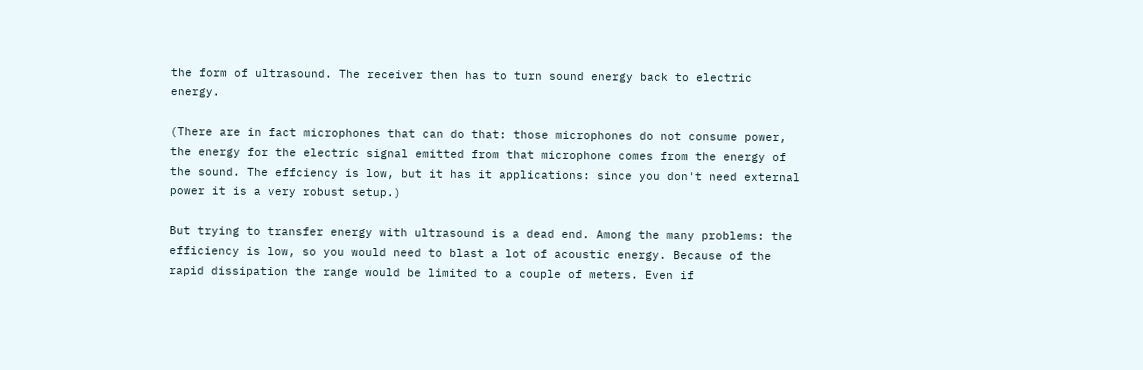the form of ultrasound. The receiver then has to turn sound energy back to electric energy.

(There are in fact microphones that can do that: those microphones do not consume power, the energy for the electric signal emitted from that microphone comes from the energy of the sound. The effciency is low, but it has it applications: since you don't need external power it is a very robust setup.)

But trying to transfer energy with ultrasound is a dead end. Among the many problems: the efficiency is low, so you would need to blast a lot of acoustic energy. Because of the rapid dissipation the range would be limited to a couple of meters. Even if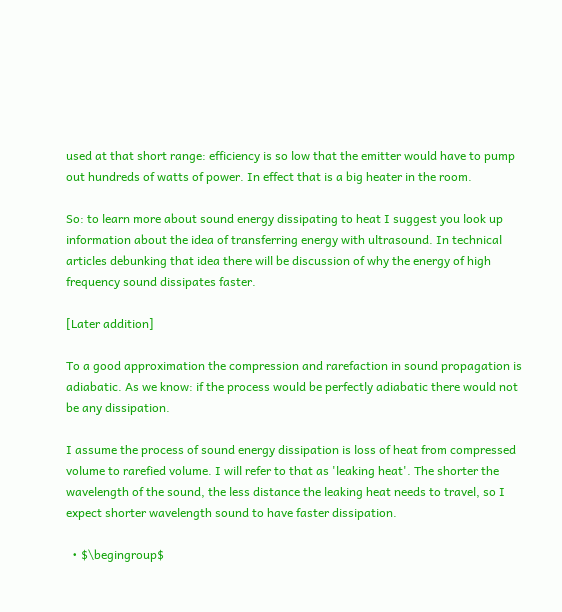used at that short range: efficiency is so low that the emitter would have to pump out hundreds of watts of power. In effect that is a big heater in the room.

So: to learn more about sound energy dissipating to heat I suggest you look up information about the idea of transferring energy with ultrasound. In technical articles debunking that idea there will be discussion of why the energy of high frequency sound dissipates faster.

[Later addition]

To a good approximation the compression and rarefaction in sound propagation is adiabatic. As we know: if the process would be perfectly adiabatic there would not be any dissipation.

I assume the process of sound energy dissipation is loss of heat from compressed volume to rarefied volume. I will refer to that as 'leaking heat'. The shorter the wavelength of the sound, the less distance the leaking heat needs to travel, so I expect shorter wavelength sound to have faster dissipation.

  • $\begingroup$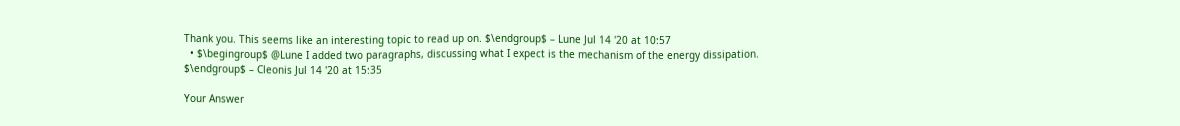Thank you. This seems like an interesting topic to read up on. $\endgroup$ – Lune Jul 14 '20 at 10:57
  • $\begingroup$ @Lune I added two paragraphs, discussing what I expect is the mechanism of the energy dissipation. $\endgroup$ – Cleonis Jul 14 '20 at 15:35

Your Answer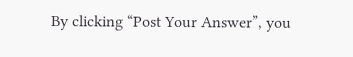By clicking “Post Your Answer”, you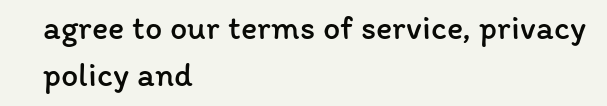agree to our terms of service, privacy policy and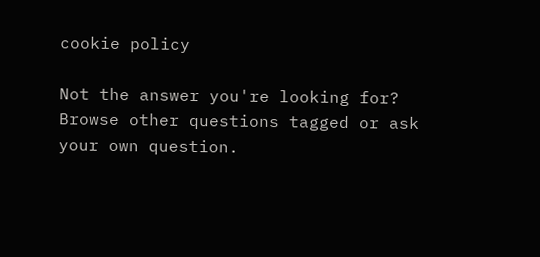cookie policy

Not the answer you're looking for? Browse other questions tagged or ask your own question.